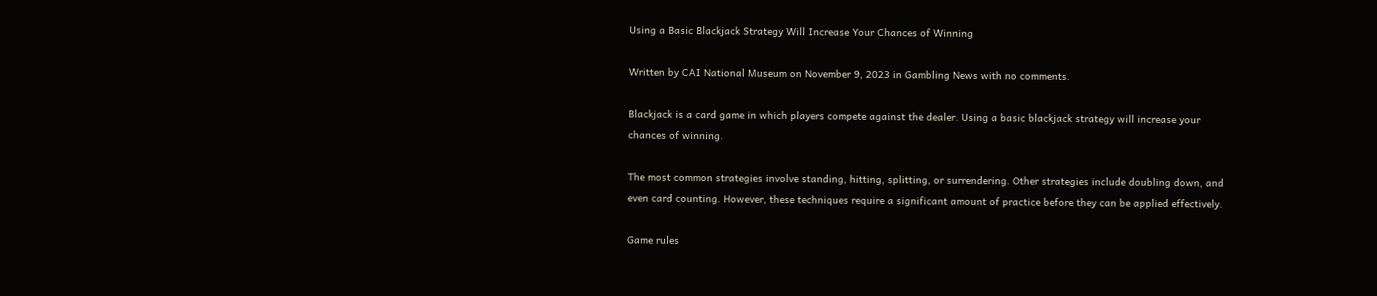Using a Basic Blackjack Strategy Will Increase Your Chances of Winning

Written by CAI National Museum on November 9, 2023 in Gambling News with no comments.

Blackjack is a card game in which players compete against the dealer. Using a basic blackjack strategy will increase your chances of winning.

The most common strategies involve standing, hitting, splitting, or surrendering. Other strategies include doubling down, and even card counting. However, these techniques require a significant amount of practice before they can be applied effectively.

Game rules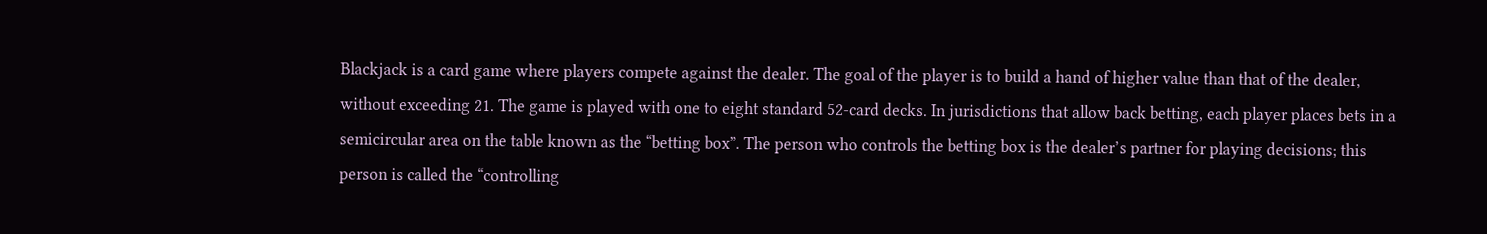Blackjack is a card game where players compete against the dealer. The goal of the player is to build a hand of higher value than that of the dealer, without exceeding 21. The game is played with one to eight standard 52-card decks. In jurisdictions that allow back betting, each player places bets in a semicircular area on the table known as the “betting box”. The person who controls the betting box is the dealer’s partner for playing decisions; this person is called the “controlling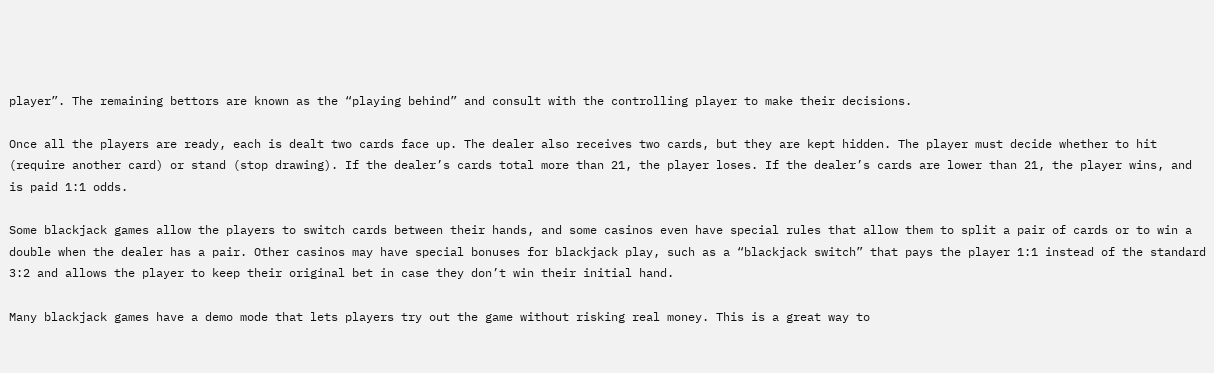player”. The remaining bettors are known as the “playing behind” and consult with the controlling player to make their decisions.

Once all the players are ready, each is dealt two cards face up. The dealer also receives two cards, but they are kept hidden. The player must decide whether to hit (require another card) or stand (stop drawing). If the dealer’s cards total more than 21, the player loses. If the dealer’s cards are lower than 21, the player wins, and is paid 1:1 odds.

Some blackjack games allow the players to switch cards between their hands, and some casinos even have special rules that allow them to split a pair of cards or to win a double when the dealer has a pair. Other casinos may have special bonuses for blackjack play, such as a “blackjack switch” that pays the player 1:1 instead of the standard 3:2 and allows the player to keep their original bet in case they don’t win their initial hand.

Many blackjack games have a demo mode that lets players try out the game without risking real money. This is a great way to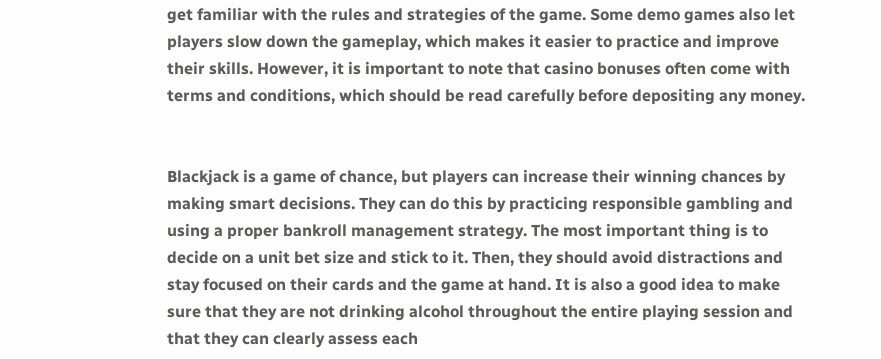get familiar with the rules and strategies of the game. Some demo games also let players slow down the gameplay, which makes it easier to practice and improve their skills. However, it is important to note that casino bonuses often come with terms and conditions, which should be read carefully before depositing any money.


Blackjack is a game of chance, but players can increase their winning chances by making smart decisions. They can do this by practicing responsible gambling and using a proper bankroll management strategy. The most important thing is to decide on a unit bet size and stick to it. Then, they should avoid distractions and stay focused on their cards and the game at hand. It is also a good idea to make sure that they are not drinking alcohol throughout the entire playing session and that they can clearly assess each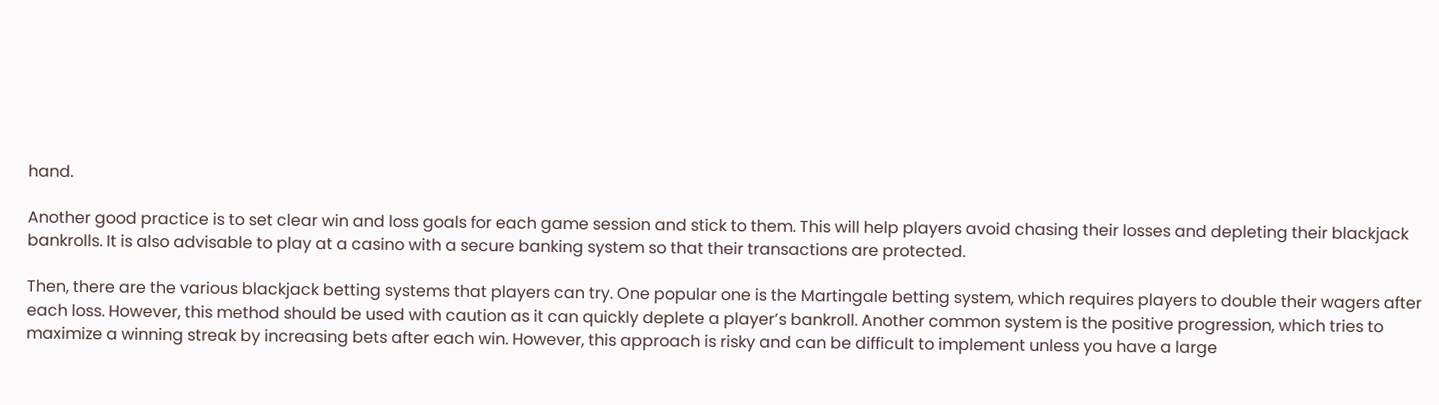hand.

Another good practice is to set clear win and loss goals for each game session and stick to them. This will help players avoid chasing their losses and depleting their blackjack bankrolls. It is also advisable to play at a casino with a secure banking system so that their transactions are protected.

Then, there are the various blackjack betting systems that players can try. One popular one is the Martingale betting system, which requires players to double their wagers after each loss. However, this method should be used with caution as it can quickly deplete a player’s bankroll. Another common system is the positive progression, which tries to maximize a winning streak by increasing bets after each win. However, this approach is risky and can be difficult to implement unless you have a large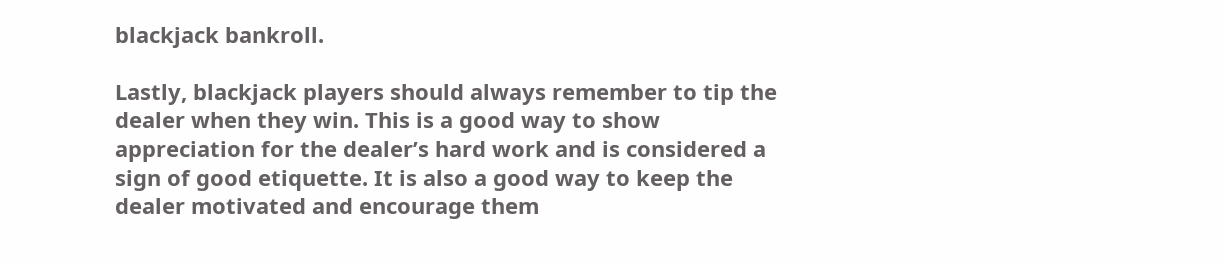blackjack bankroll.

Lastly, blackjack players should always remember to tip the dealer when they win. This is a good way to show appreciation for the dealer’s hard work and is considered a sign of good etiquette. It is also a good way to keep the dealer motivated and encourage them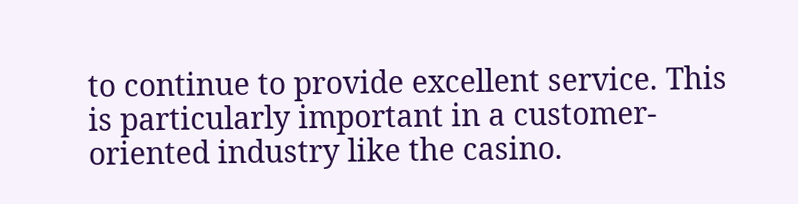to continue to provide excellent service. This is particularly important in a customer-oriented industry like the casino.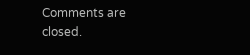Comments are closed.